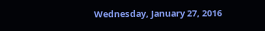Wednesday, January 27, 2016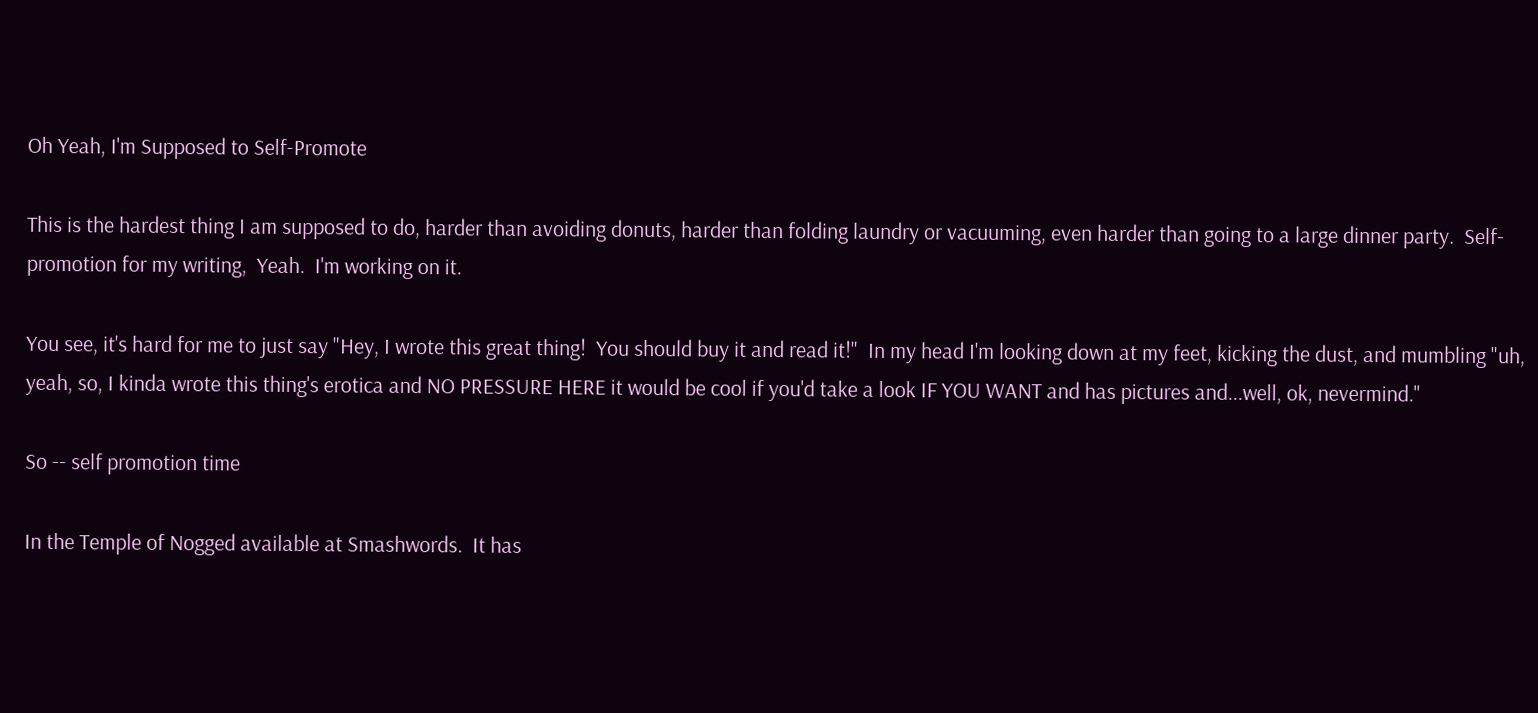Oh Yeah, I'm Supposed to Self-Promote

This is the hardest thing I am supposed to do, harder than avoiding donuts, harder than folding laundry or vacuuming, even harder than going to a large dinner party.  Self-promotion for my writing,  Yeah.  I'm working on it.

You see, it's hard for me to just say "Hey, I wrote this great thing!  You should buy it and read it!"  In my head I'm looking down at my feet, kicking the dust, and mumbling "uh, yeah, so, I kinda wrote this thing's erotica and NO PRESSURE HERE it would be cool if you'd take a look IF YOU WANT and has pictures and...well, ok, nevermind."

So -- self promotion time

In the Temple of Nogged available at Smashwords.  It has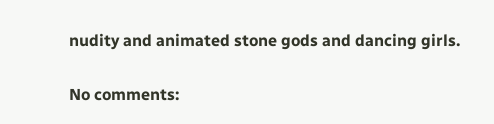nudity and animated stone gods and dancing girls.

No comments: